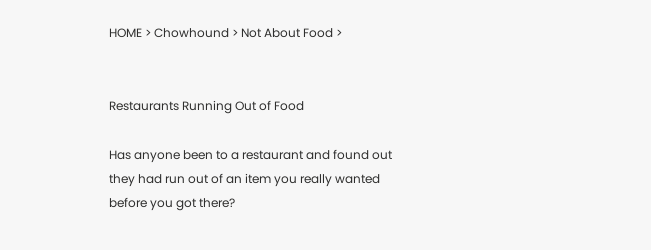HOME > Chowhound > Not About Food >


Restaurants Running Out of Food

Has anyone been to a restaurant and found out they had run out of an item you really wanted before you got there?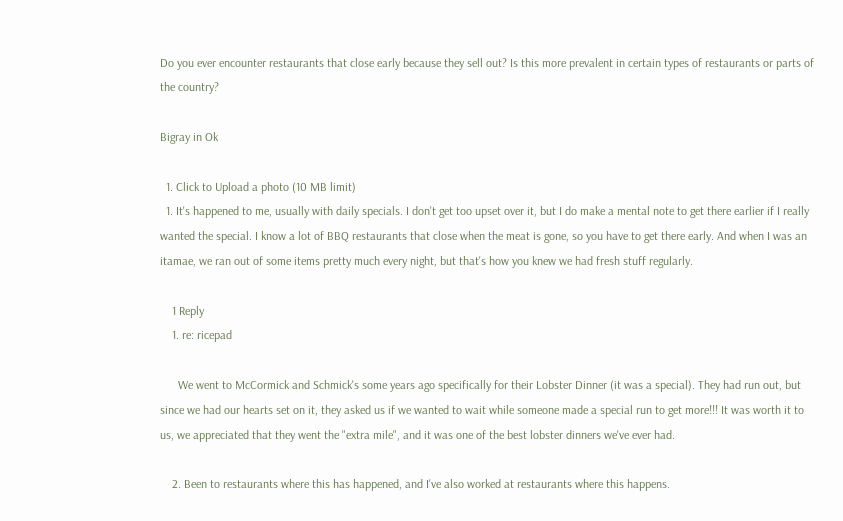Do you ever encounter restaurants that close early because they sell out? Is this more prevalent in certain types of restaurants or parts of the country?

Bigray in Ok

  1. Click to Upload a photo (10 MB limit)
  1. It's happened to me, usually with daily specials. I don't get too upset over it, but I do make a mental note to get there earlier if I really wanted the special. I know a lot of BBQ restaurants that close when the meat is gone, so you have to get there early. And when I was an itamae, we ran out of some items pretty much every night, but that's how you knew we had fresh stuff regularly.

    1 Reply
    1. re: ricepad

      We went to McCormick and Schmick's some years ago specifically for their Lobster Dinner (it was a special). They had run out, but since we had our hearts set on it, they asked us if we wanted to wait while someone made a special run to get more!!! It was worth it to us, we appreciated that they went the "extra mile", and it was one of the best lobster dinners we've ever had.

    2. Been to restaurants where this has happened, and I've also worked at restaurants where this happens.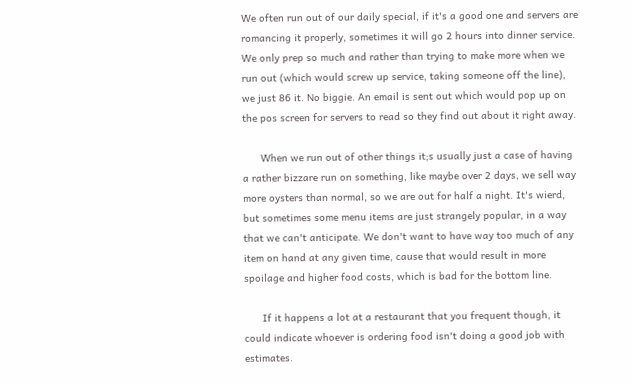We often run out of our daily special, if it's a good one and servers are romancing it properly, sometimes it will go 2 hours into dinner service. We only prep so much and rather than trying to make more when we run out (which would screw up service, taking someone off the line), we just 86 it. No biggie. An email is sent out which would pop up on the pos screen for servers to read so they find out about it right away.

      When we run out of other things it;s usually just a case of having a rather bizzare run on something, like maybe over 2 days, we sell way more oysters than normal, so we are out for half a night. It's wierd, but sometimes some menu items are just strangely popular, in a way that we can't anticipate. We don't want to have way too much of any item on hand at any given time, cause that would result in more spoilage and higher food costs, which is bad for the bottom line.

      If it happens a lot at a restaurant that you frequent though, it could indicate whoever is ordering food isn't doing a good job with estimates.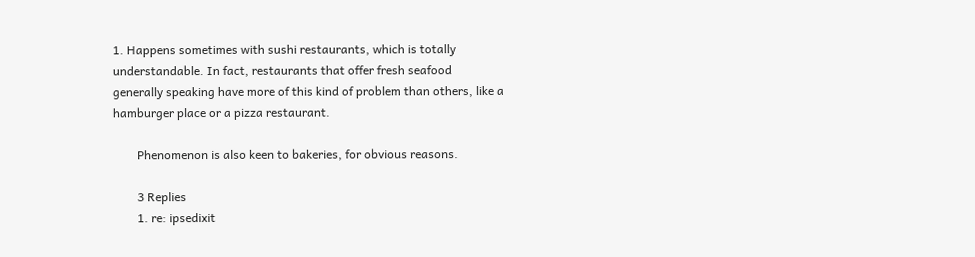1. Happens sometimes with sushi restaurants, which is totally understandable. In fact, restaurants that offer fresh seafood generally speaking have more of this kind of problem than others, like a hamburger place or a pizza restaurant.

        Phenomenon is also keen to bakeries, for obvious reasons.

        3 Replies
        1. re: ipsedixit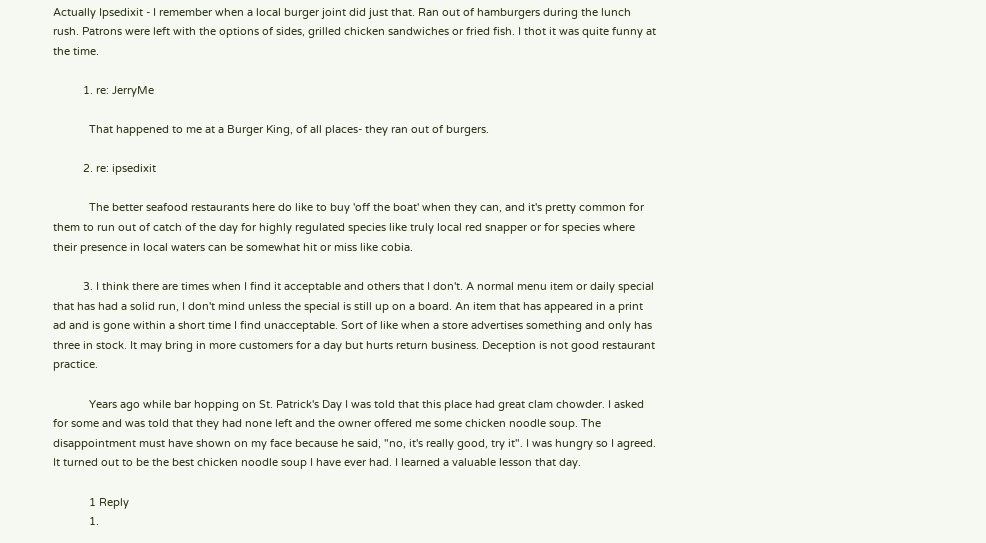Actually Ipsedixit - I remember when a local burger joint did just that. Ran out of hamburgers during the lunch rush. Patrons were left with the options of sides, grilled chicken sandwiches or fried fish. I thot it was quite funny at the time.

          1. re: JerryMe

            That happened to me at a Burger King, of all places- they ran out of burgers.

          2. re: ipsedixit

            The better seafood restaurants here do like to buy 'off the boat' when they can, and it's pretty common for them to run out of catch of the day for highly regulated species like truly local red snapper or for species where their presence in local waters can be somewhat hit or miss like cobia.

          3. I think there are times when I find it acceptable and others that I don't. A normal menu item or daily special that has had a solid run, I don't mind unless the special is still up on a board. An item that has appeared in a print ad and is gone within a short time I find unacceptable. Sort of like when a store advertises something and only has three in stock. It may bring in more customers for a day but hurts return business. Deception is not good restaurant practice.

            Years ago while bar hopping on St. Patrick's Day I was told that this place had great clam chowder. I asked for some and was told that they had none left and the owner offered me some chicken noodle soup. The disappointment must have shown on my face because he said, "no, it's really good, try it". I was hungry so I agreed. It turned out to be the best chicken noodle soup I have ever had. I learned a valuable lesson that day.

            1 Reply
            1.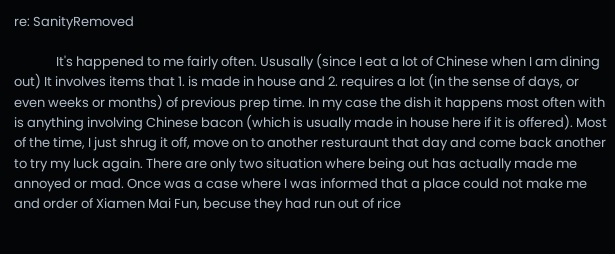re: SanityRemoved

              It's happened to me fairly often. Ususally (since I eat a lot of Chinese when I am dining out) It involves items that 1. is made in house and 2. requires a lot (in the sense of days, or even weeks or months) of previous prep time. In my case the dish it happens most often with is anything involving Chinese bacon (which is usually made in house here if it is offered). Most of the time, I just shrug it off, move on to another resturaunt that day and come back another to try my luck again. There are only two situation where being out has actually made me annoyed or mad. Once was a case where I was informed that a place could not make me and order of Xiamen Mai Fun, becuse they had run out of rice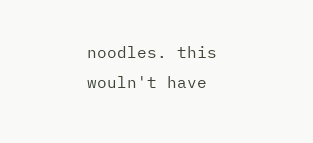noodles. this wouln't have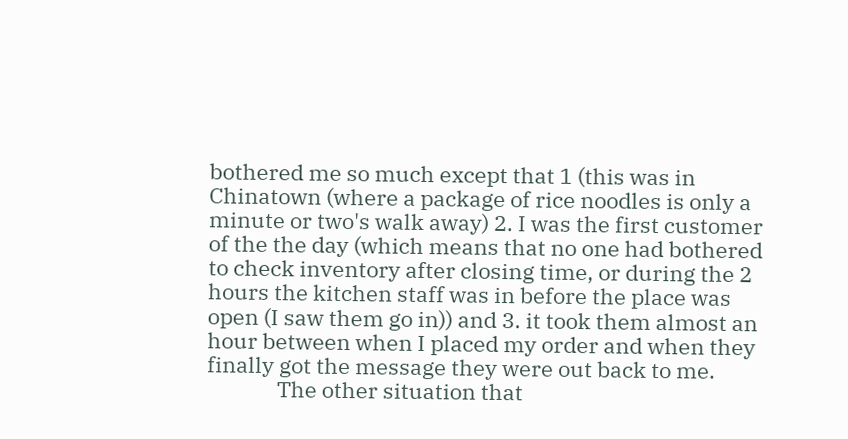bothered me so much except that 1 (this was in Chinatown (where a package of rice noodles is only a minute or two's walk away) 2. I was the first customer of the the day (which means that no one had bothered to check inventory after closing time, or during the 2 hours the kitchen staff was in before the place was open (I saw them go in)) and 3. it took them almost an hour between when I placed my order and when they finally got the message they were out back to me.
              The other situation that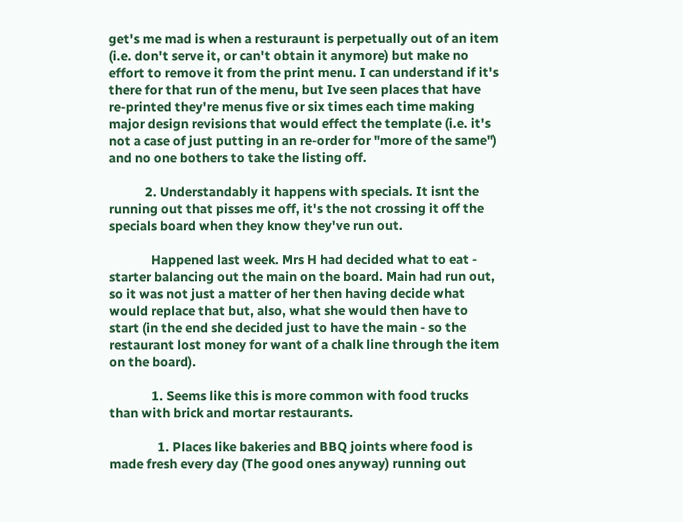get's me mad is when a resturaunt is perpetually out of an item (i.e. don't serve it, or can't obtain it anymore) but make no effort to remove it from the print menu. I can understand if it's there for that run of the menu, but Ive seen places that have re-printed they're menus five or six times each time making major design revisions that would effect the template (i.e. it's not a case of just putting in an re-order for "more of the same") and no one bothers to take the listing off.

            2. Understandably it happens with specials. It isnt the running out that pisses me off, it's the not crossing it off the specials board when they know they've run out.

              Happened last week. Mrs H had decided what to eat - starter balancing out the main on the board. Main had run out, so it was not just a matter of her then having decide what would replace that but, also, what she would then have to start (in the end she decided just to have the main - so the restaurant lost money for want of a chalk line through the item on the board).

              1. Seems like this is more common with food trucks than with brick and mortar restaurants.

                1. Places like bakeries and BBQ joints where food is made fresh every day (The good ones anyway) running out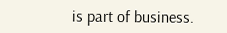is part of business.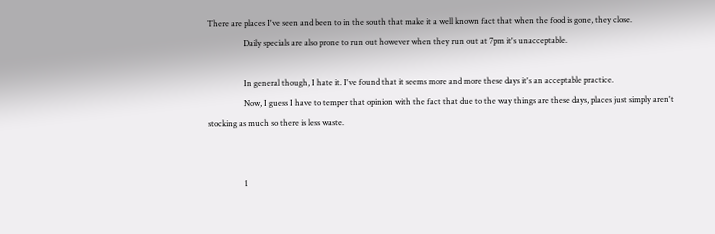There are places I've seen and been to in the south that make it a well known fact that when the food is gone, they close.
                  Daily specials are also prone to run out however when they run out at 7pm it's unacceptable.

                  In general though, I hate it. I've found that it seems more and more these days it's an acceptable practice.
                  Now, I guess I have to temper that opinion with the fact that due to the way things are these days, places just simply aren't stocking as much so there is less waste.


                  1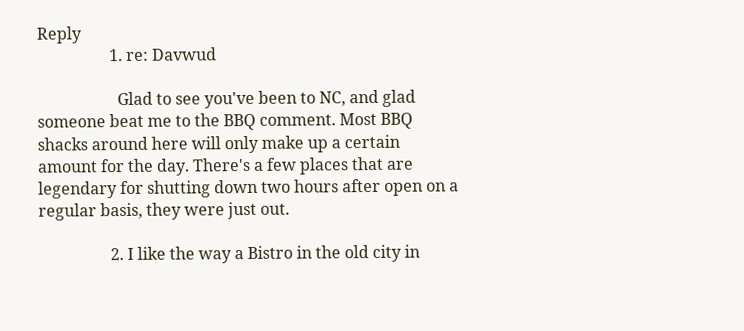Reply
                  1. re: Davwud

                    Glad to see you've been to NC, and glad someone beat me to the BBQ comment. Most BBQ shacks around here will only make up a certain amount for the day. There's a few places that are legendary for shutting down two hours after open on a regular basis, they were just out.

                  2. I like the way a Bistro in the old city in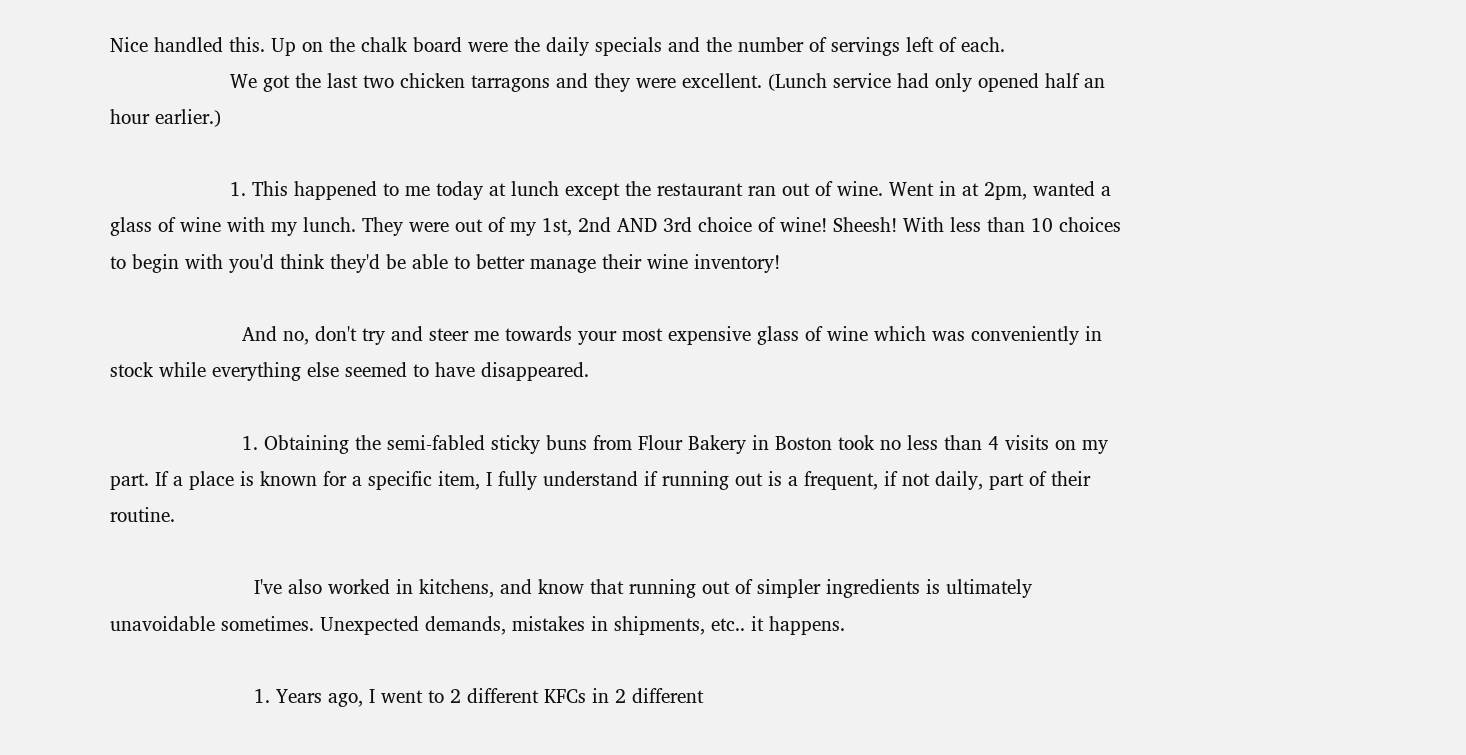Nice handled this. Up on the chalk board were the daily specials and the number of servings left of each.
                    We got the last two chicken tarragons and they were excellent. (Lunch service had only opened half an hour earlier.)

                    1. This happened to me today at lunch except the restaurant ran out of wine. Went in at 2pm, wanted a glass of wine with my lunch. They were out of my 1st, 2nd AND 3rd choice of wine! Sheesh! With less than 10 choices to begin with you'd think they'd be able to better manage their wine inventory!

                      And no, don't try and steer me towards your most expensive glass of wine which was conveniently in stock while everything else seemed to have disappeared.

                      1. Obtaining the semi-fabled sticky buns from Flour Bakery in Boston took no less than 4 visits on my part. If a place is known for a specific item, I fully understand if running out is a frequent, if not daily, part of their routine.

                        I've also worked in kitchens, and know that running out of simpler ingredients is ultimately unavoidable sometimes. Unexpected demands, mistakes in shipments, etc.. it happens.

                        1. Years ago, I went to 2 different KFCs in 2 different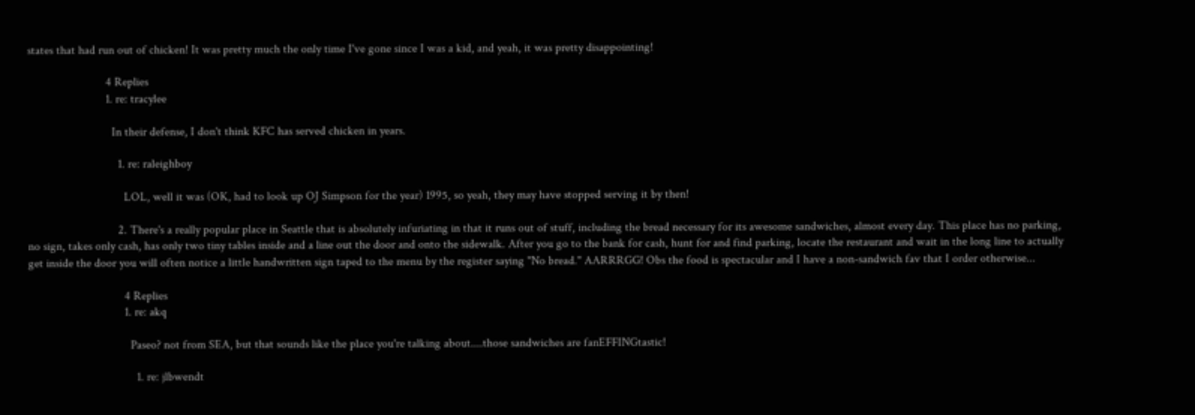states that had run out of chicken! It was pretty much the only time I've gone since I was a kid, and yeah, it was pretty disappointing!

                          4 Replies
                          1. re: tracylee

                            In their defense, I don't think KFC has served chicken in years.

                              1. re: raleighboy

                                LOL, well it was (OK, had to look up OJ Simpson for the year) 1995, so yeah, they may have stopped serving it by then!

                              2. There's a really popular place in Seattle that is absolutely infuriating in that it runs out of stuff, including the bread necessary for its awesome sandwiches, almost every day. This place has no parking, no sign, takes only cash, has only two tiny tables inside and a line out the door and onto the sidewalk. After you go to the bank for cash, hunt for and find parking, locate the restaurant and wait in the long line to actually get inside the door you will often notice a little handwritten sign taped to the menu by the register saying "No bread." AARRRGG! Obs the food is spectacular and I have a non-sandwich fav that I order otherwise...

                                4 Replies
                                1. re: akq

                                  Paseo? not from SEA, but that sounds like the place you're talking about....those sandwiches are fanEFFINGtastic!

                                    1. re: jlbwendt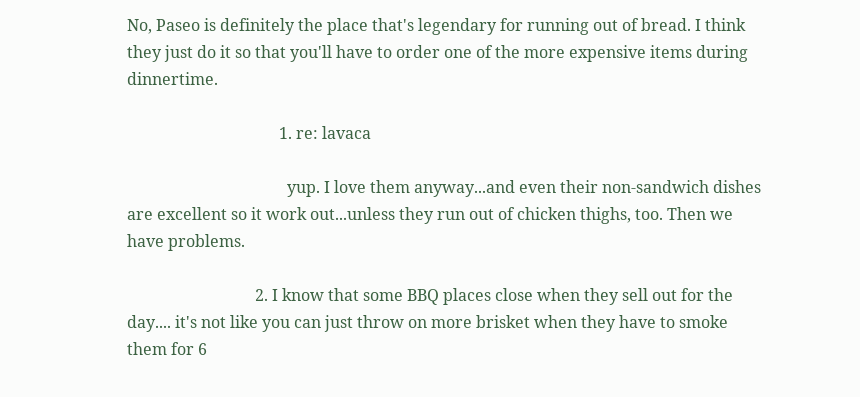No, Paseo is definitely the place that's legendary for running out of bread. I think they just do it so that you'll have to order one of the more expensive items during dinnertime.

                                      1. re: lavaca

                                        yup. I love them anyway...and even their non-sandwich dishes are excellent so it work out...unless they run out of chicken thighs, too. Then we have problems.

                                2. I know that some BBQ places close when they sell out for the day.... it's not like you can just throw on more brisket when they have to smoke them for 6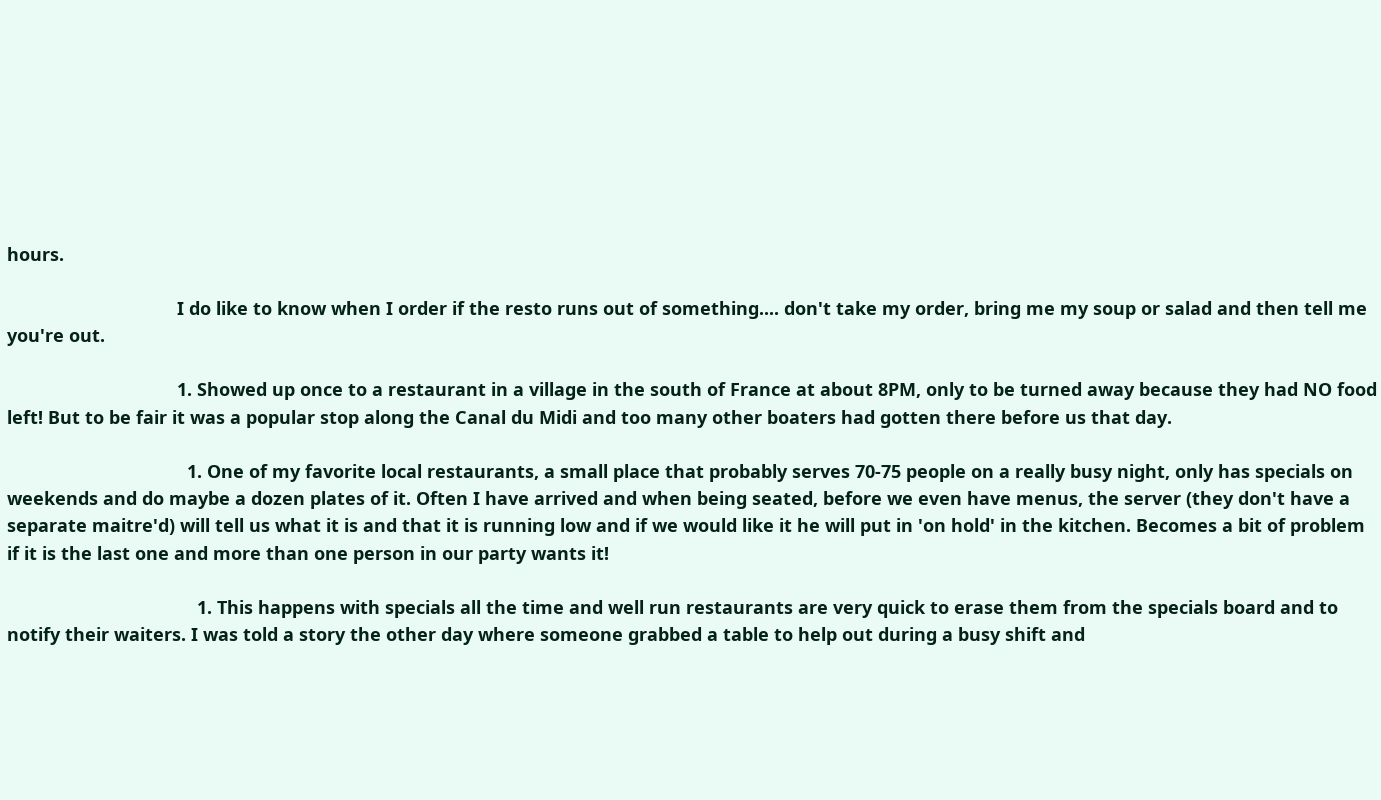hours.

                                  I do like to know when I order if the resto runs out of something.... don't take my order, bring me my soup or salad and then tell me you're out.

                                  1. Showed up once to a restaurant in a village in the south of France at about 8PM, only to be turned away because they had NO food left! But to be fair it was a popular stop along the Canal du Midi and too many other boaters had gotten there before us that day.

                                    1. One of my favorite local restaurants, a small place that probably serves 70-75 people on a really busy night, only has specials on weekends and do maybe a dozen plates of it. Often I have arrived and when being seated, before we even have menus, the server (they don't have a separate maitre'd) will tell us what it is and that it is running low and if we would like it he will put in 'on hold' in the kitchen. Becomes a bit of problem if it is the last one and more than one person in our party wants it!

                                      1. This happens with specials all the time and well run restaurants are very quick to erase them from the specials board and to notify their waiters. I was told a story the other day where someone grabbed a table to help out during a busy shift and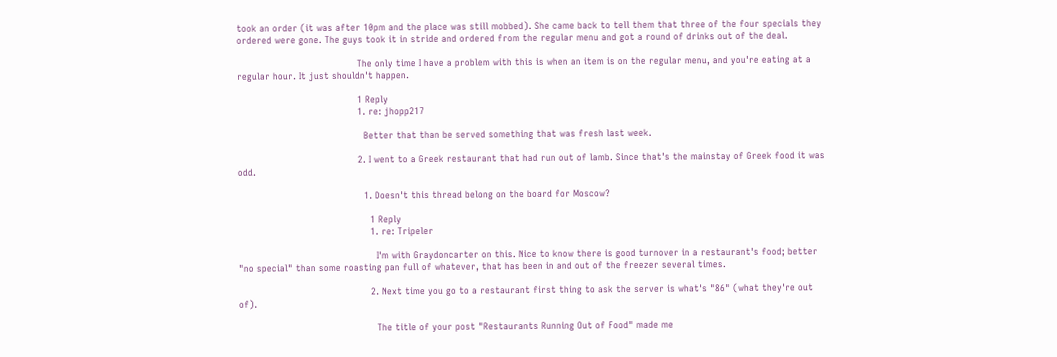took an order (it was after 10pm and the place was still mobbed). She came back to tell them that three of the four specials they ordered were gone. The guys took it in stride and ordered from the regular menu and got a round of drinks out of the deal.

                                        The only time I have a problem with this is when an item is on the regular menu, and you're eating at a regular hour. It just shouldn't happen.

                                        1 Reply
                                        1. re: jhopp217

                                          Better that than be served something that was fresh last week.

                                        2. I went to a Greek restaurant that had run out of lamb. Since that's the mainstay of Greek food it was odd.

                                          1. Doesn't this thread belong on the board for Moscow?

                                            1 Reply
                                            1. re: Tripeler

                                              I'm with Graydoncarter on this. Nice to know there is good turnover in a restaurant's food; better "no special" than some roasting pan full of whatever, that has been in and out of the freezer several times.

                                            2. Next time you go to a restaurant first thing to ask the server is what's "86" (what they're out of).

                                              The title of your post "Restaurants Running Out of Food" made me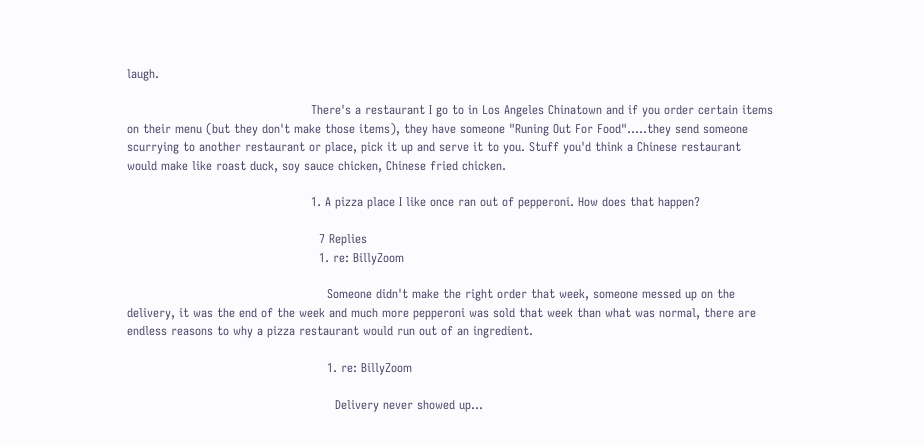laugh.

                                              There's a restaurant I go to in Los Angeles Chinatown and if you order certain items on their menu (but they don't make those items), they have someone "Runing Out For Food".....they send someone scurrying to another restaurant or place, pick it up and serve it to you. Stuff you'd think a Chinese restaurant would make like roast duck, soy sauce chicken, Chinese fried chicken.

                                              1. A pizza place I like once ran out of pepperoni. How does that happen?

                                                7 Replies
                                                1. re: BillyZoom

                                                  Someone didn't make the right order that week, someone messed up on the delivery, it was the end of the week and much more pepperoni was sold that week than what was normal, there are endless reasons to why a pizza restaurant would run out of an ingredient.

                                                  1. re: BillyZoom

                                                    Delivery never showed up...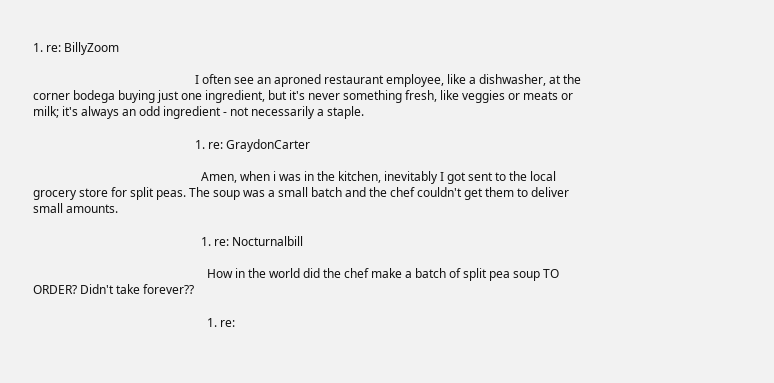1. re: BillyZoom

                                                      I often see an aproned restaurant employee, like a dishwasher, at the corner bodega buying just one ingredient, but it's never something fresh, like veggies or meats or milk; it's always an odd ingredient - not necessarily a staple.

                                                      1. re: GraydonCarter

                                                        Amen, when i was in the kitchen, inevitably I got sent to the local grocery store for split peas. The soup was a small batch and the chef couldn't get them to deliver small amounts.

                                                        1. re: Nocturnalbill

                                                          How in the world did the chef make a batch of split pea soup TO ORDER? Didn't take forever??

                                                          1. re: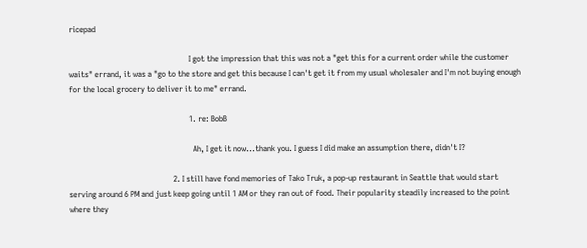ricepad

                                                            I got the impression that this was not a "get this for a current order while the customer waits" errand, it was a "go to the store and get this because I can't get it from my usual wholesaler and I'm not buying enough for the local grocery to deliver it to me" errand.

                                                            1. re: BobB

                                                              Ah, I get it now...thank you. I guess I did make an assumption there, didn't I?

                                                    2. I still have fond memories of Tako Truk, a pop-up restaurant in Seattle that would start serving around 6 PM and just keep going until 1 AM or they ran out of food. Their popularity steadily increased to the point where they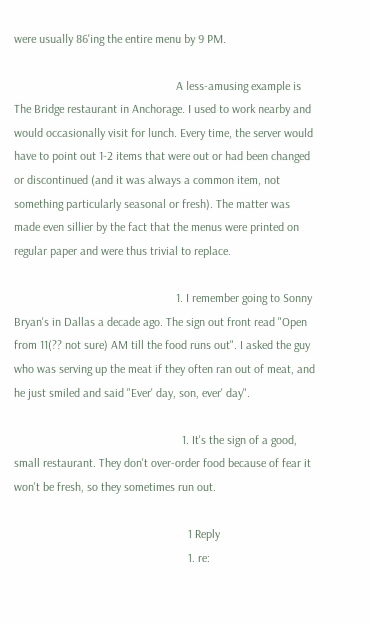were usually 86'ing the entire menu by 9 PM.

                                                      A less-amusing example is The Bridge restaurant in Anchorage. I used to work nearby and would occasionally visit for lunch. Every time, the server would have to point out 1-2 items that were out or had been changed or discontinued (and it was always a common item, not something particularly seasonal or fresh). The matter was made even sillier by the fact that the menus were printed on regular paper and were thus trivial to replace.

                                                      1. I remember going to Sonny Bryan's in Dallas a decade ago. The sign out front read "Open from 11(?? not sure) AM till the food runs out". I asked the guy who was serving up the meat if they often ran out of meat, and he just smiled and said "Ever' day, son, ever' day".

                                                        1. It's the sign of a good, small restaurant. They don't over-order food because of fear it won't be fresh, so they sometimes run out.

                                                          1 Reply
                                                          1. re: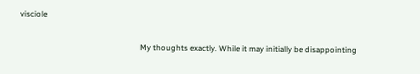visciole

                                                            My thoughts exactly. While it may initially be disappointing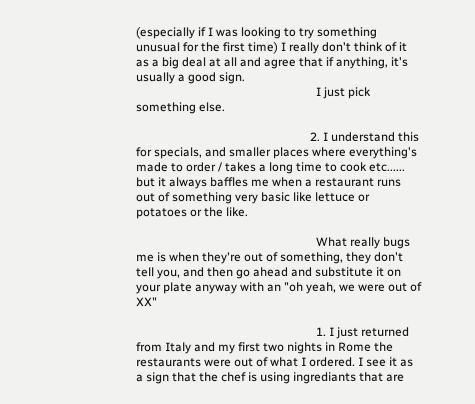(especially if I was looking to try something unusual for the first time) I really don't think of it as a big deal at all and agree that if anything, it's usually a good sign.
                                                            I just pick something else.

                                                          2. I understand this for specials, and smaller places where everything's made to order / takes a long time to cook etc...... but it always baffles me when a restaurant runs out of something very basic like lettuce or potatoes or the like.

                                                            What really bugs me is when they're out of something, they don't tell you, and then go ahead and substitute it on your plate anyway with an "oh yeah, we were out of XX"

                                                            1. I just returned from Italy and my first two nights in Rome the restaurants were out of what I ordered. I see it as a sign that the chef is using ingrediants that are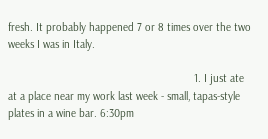fresh. It probably happened 7 or 8 times over the two weeks I was in Italy.

                                                              1. I just ate at a place near my work last week - small, tapas-style plates in a wine bar. 6:30pm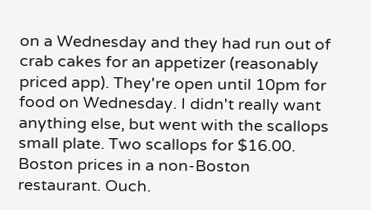on a Wednesday and they had run out of crab cakes for an appetizer (reasonably priced app). They're open until 10pm for food on Wednesday. I didn't really want anything else, but went with the scallops small plate. Two scallops for $16.00. Boston prices in a non-Boston restaurant. Ouch.